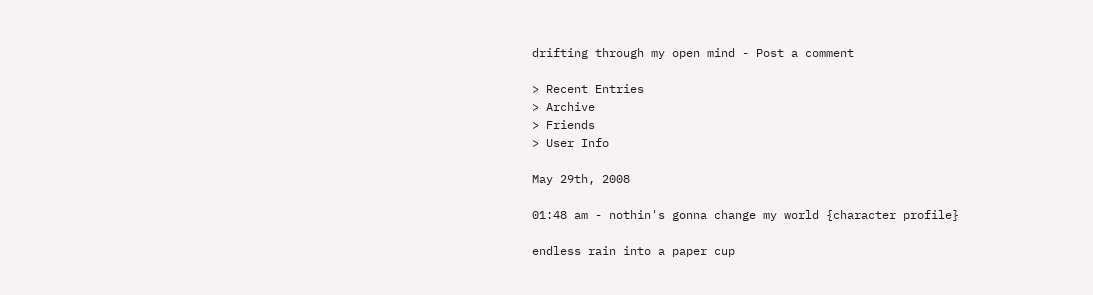drifting through my open mind - Post a comment

> Recent Entries
> Archive
> Friends
> User Info

May 29th, 2008

01:48 am - nothin's gonna change my world {character profile}

endless rain into a paper cup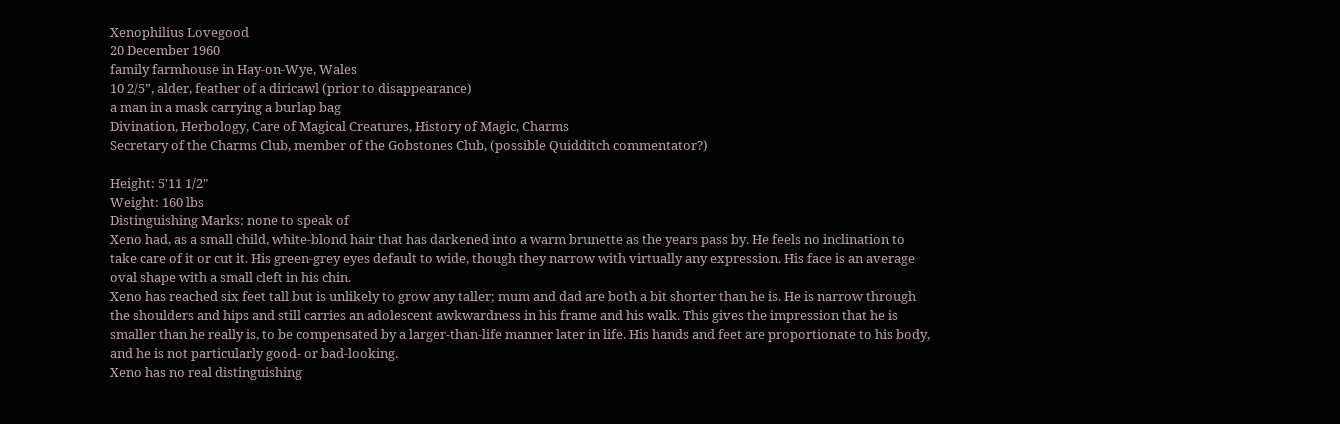Xenophilius Lovegood
20 December 1960
family farmhouse in Hay-on-Wye, Wales
10 2/5”, alder, feather of a diricawl (prior to disappearance)
a man in a mask carrying a burlap bag
Divination, Herbology, Care of Magical Creatures, History of Magic, Charms
Secretary of the Charms Club, member of the Gobstones Club, (possible Quidditch commentator?)

Height: 5'11 1/2"
Weight: 160 lbs
Distinguishing Marks: none to speak of
Xeno had, as a small child, white-blond hair that has darkened into a warm brunette as the years pass by. He feels no inclination to take care of it or cut it. His green-grey eyes default to wide, though they narrow with virtually any expression. His face is an average oval shape with a small cleft in his chin.
Xeno has reached six feet tall but is unlikely to grow any taller; mum and dad are both a bit shorter than he is. He is narrow through the shoulders and hips and still carries an adolescent awkwardness in his frame and his walk. This gives the impression that he is smaller than he really is, to be compensated by a larger-than-life manner later in life. His hands and feet are proportionate to his body, and he is not particularly good- or bad-looking.
Xeno has no real distinguishing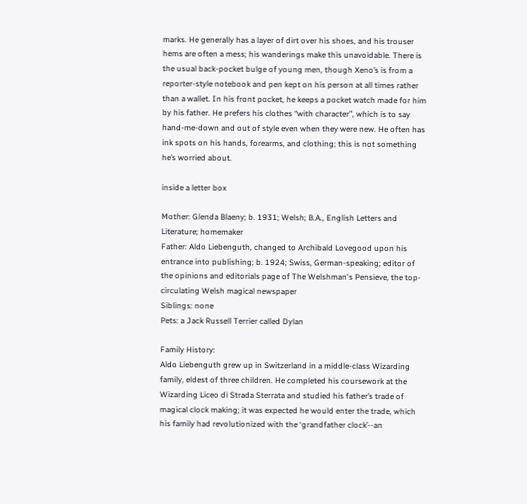marks. He generally has a layer of dirt over his shoes, and his trouser hems are often a mess; his wanderings make this unavoidable. There is the usual back-pocket bulge of young men, though Xeno’s is from a reporter-style notebook and pen kept on his person at all times rather than a wallet. In his front pocket, he keeps a pocket watch made for him by his father. He prefers his clothes “with character”, which is to say hand-me-down and out of style even when they were new. He often has ink spots on his hands, forearms, and clothing; this is not something he’s worried about.

inside a letter box

Mother: Glenda Blaeny; b. 1931; Welsh; B.A., English Letters and Literature; homemaker
Father: Aldo Liebenguth, changed to Archibald Lovegood upon his entrance into publishing; b. 1924; Swiss, German-speaking; editor of the opinions and editorials page of The Welshman's Pensieve, the top-circulating Welsh magical newspaper
Siblings: none
Pets: a Jack Russell Terrier called Dylan

Family History:
Aldo Liebenguth grew up in Switzerland in a middle-class Wizarding family, eldest of three children. He completed his coursework at the Wizarding Liceo di Strada Sterrata and studied his father’s trade of magical clock making; it was expected he would enter the trade, which his family had revolutionized with the ‘grandfather clock’--an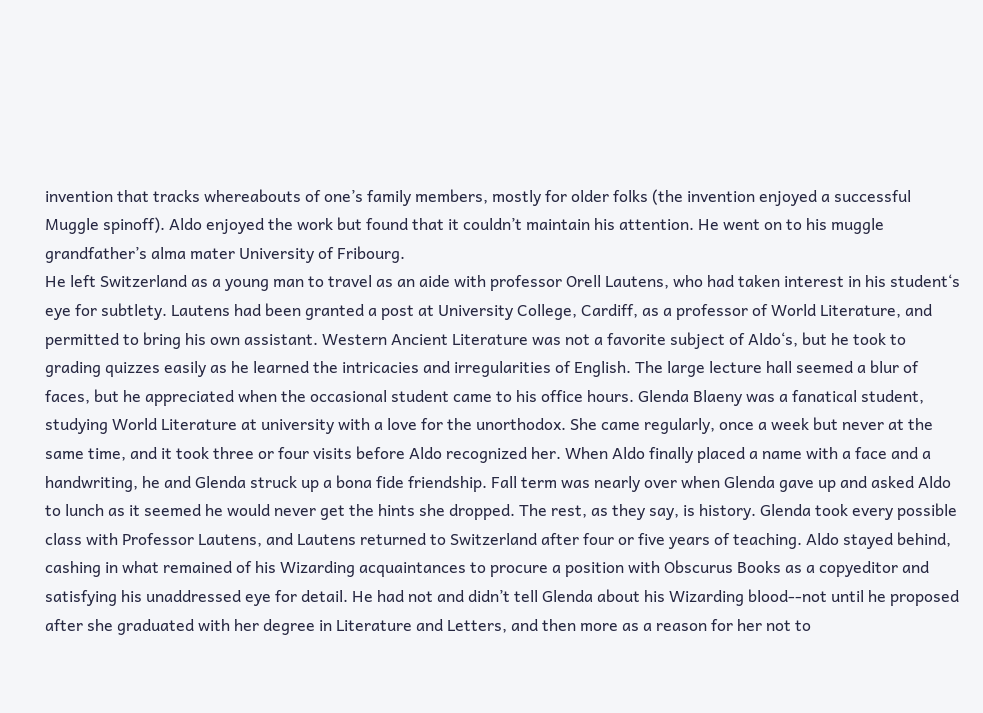invention that tracks whereabouts of one’s family members, mostly for older folks (the invention enjoyed a successful Muggle spinoff). Aldo enjoyed the work but found that it couldn’t maintain his attention. He went on to his muggle grandfather’s alma mater University of Fribourg.
He left Switzerland as a young man to travel as an aide with professor Orell Lautens, who had taken interest in his student‘s eye for subtlety. Lautens had been granted a post at University College, Cardiff, as a professor of World Literature, and permitted to bring his own assistant. Western Ancient Literature was not a favorite subject of Aldo‘s, but he took to grading quizzes easily as he learned the intricacies and irregularities of English. The large lecture hall seemed a blur of faces, but he appreciated when the occasional student came to his office hours. Glenda Blaeny was a fanatical student, studying World Literature at university with a love for the unorthodox. She came regularly, once a week but never at the same time, and it took three or four visits before Aldo recognized her. When Aldo finally placed a name with a face and a handwriting, he and Glenda struck up a bona fide friendship. Fall term was nearly over when Glenda gave up and asked Aldo to lunch as it seemed he would never get the hints she dropped. The rest, as they say, is history. Glenda took every possible class with Professor Lautens, and Lautens returned to Switzerland after four or five years of teaching. Aldo stayed behind, cashing in what remained of his Wizarding acquaintances to procure a position with Obscurus Books as a copyeditor and satisfying his unaddressed eye for detail. He had not and didn’t tell Glenda about his Wizarding blood--not until he proposed after she graduated with her degree in Literature and Letters, and then more as a reason for her not to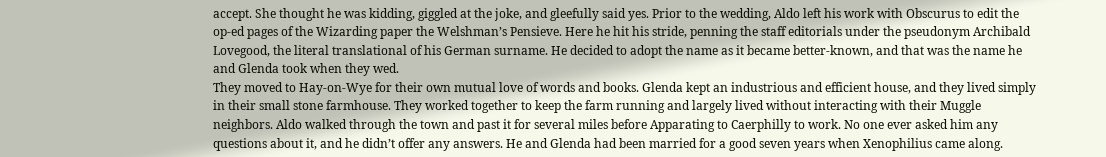accept. She thought he was kidding, giggled at the joke, and gleefully said yes. Prior to the wedding, Aldo left his work with Obscurus to edit the op-ed pages of the Wizarding paper the Welshman’s Pensieve. Here he hit his stride, penning the staff editorials under the pseudonym Archibald Lovegood, the literal translational of his German surname. He decided to adopt the name as it became better-known, and that was the name he and Glenda took when they wed.
They moved to Hay-on-Wye for their own mutual love of words and books. Glenda kept an industrious and efficient house, and they lived simply in their small stone farmhouse. They worked together to keep the farm running and largely lived without interacting with their Muggle neighbors. Aldo walked through the town and past it for several miles before Apparating to Caerphilly to work. No one ever asked him any questions about it, and he didn’t offer any answers. He and Glenda had been married for a good seven years when Xenophilius came along.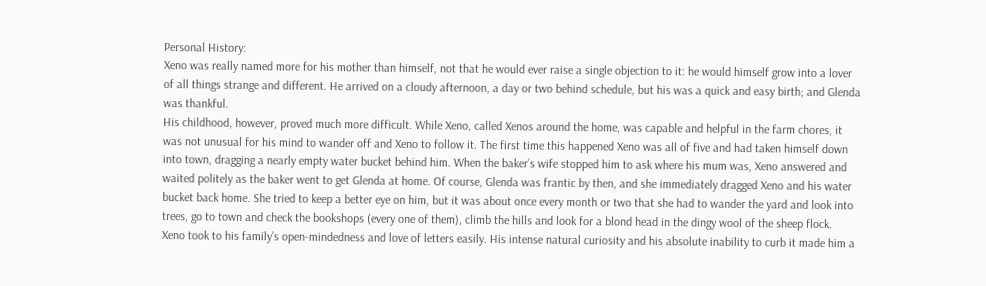Personal History:
Xeno was really named more for his mother than himself, not that he would ever raise a single objection to it: he would himself grow into a lover of all things strange and different. He arrived on a cloudy afternoon, a day or two behind schedule, but his was a quick and easy birth; and Glenda was thankful.
His childhood, however, proved much more difficult. While Xeno, called Xenos around the home, was capable and helpful in the farm chores, it was not unusual for his mind to wander off and Xeno to follow it. The first time this happened Xeno was all of five and had taken himself down into town, dragging a nearly empty water bucket behind him. When the baker’s wife stopped him to ask where his mum was, Xeno answered and waited politely as the baker went to get Glenda at home. Of course, Glenda was frantic by then, and she immediately dragged Xeno and his water bucket back home. She tried to keep a better eye on him, but it was about once every month or two that she had to wander the yard and look into trees, go to town and check the bookshops (every one of them), climb the hills and look for a blond head in the dingy wool of the sheep flock.
Xeno took to his family’s open-mindedness and love of letters easily. His intense natural curiosity and his absolute inability to curb it made him a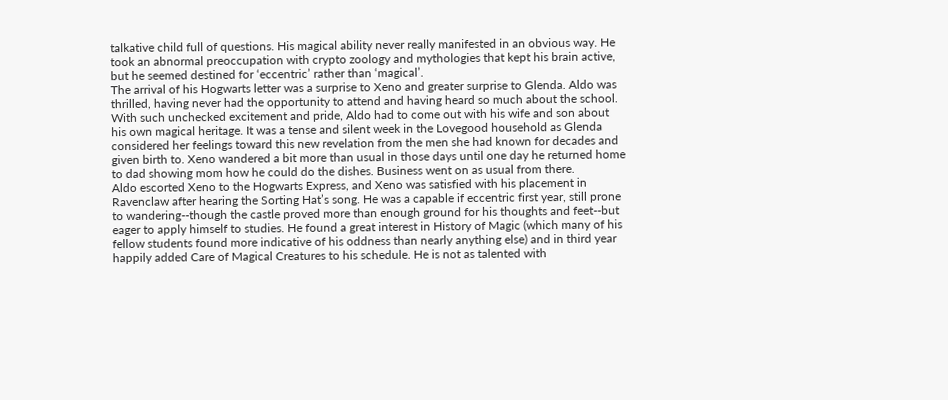talkative child full of questions. His magical ability never really manifested in an obvious way. He took an abnormal preoccupation with crypto zoology and mythologies that kept his brain active, but he seemed destined for ‘eccentric’ rather than ‘magical’.
The arrival of his Hogwarts letter was a surprise to Xeno and greater surprise to Glenda. Aldo was thrilled, having never had the opportunity to attend and having heard so much about the school. With such unchecked excitement and pride, Aldo had to come out with his wife and son about his own magical heritage. It was a tense and silent week in the Lovegood household as Glenda considered her feelings toward this new revelation from the men she had known for decades and given birth to. Xeno wandered a bit more than usual in those days until one day he returned home to dad showing mom how he could do the dishes. Business went on as usual from there.
Aldo escorted Xeno to the Hogwarts Express, and Xeno was satisfied with his placement in Ravenclaw after hearing the Sorting Hat’s song. He was a capable if eccentric first year, still prone to wandering--though the castle proved more than enough ground for his thoughts and feet--but eager to apply himself to studies. He found a great interest in History of Magic (which many of his fellow students found more indicative of his oddness than nearly anything else) and in third year happily added Care of Magical Creatures to his schedule. He is not as talented with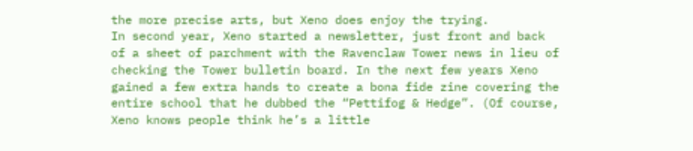the more precise arts, but Xeno does enjoy the trying.
In second year, Xeno started a newsletter, just front and back of a sheet of parchment with the Ravenclaw Tower news in lieu of checking the Tower bulletin board. In the next few years Xeno gained a few extra hands to create a bona fide zine covering the entire school that he dubbed the “Pettifog & Hedge”. (Of course, Xeno knows people think he’s a little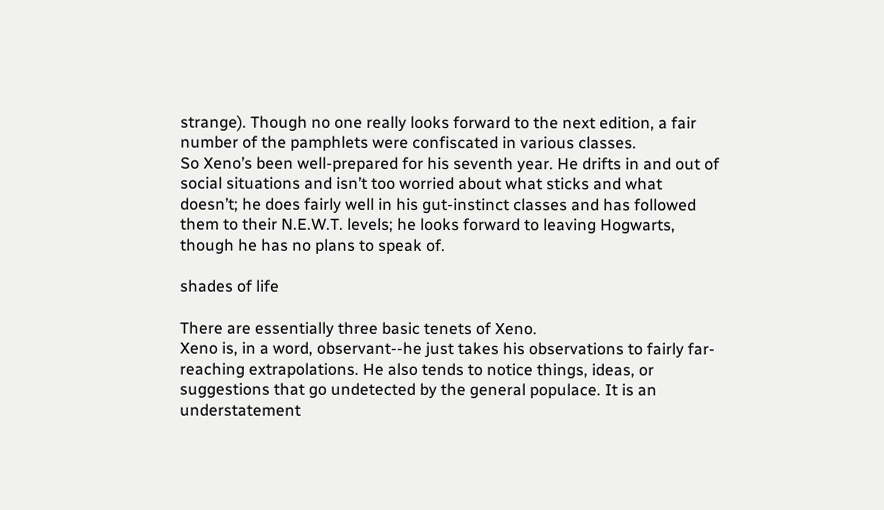strange). Though no one really looks forward to the next edition, a fair number of the pamphlets were confiscated in various classes.
So Xeno’s been well-prepared for his seventh year. He drifts in and out of social situations and isn’t too worried about what sticks and what doesn’t; he does fairly well in his gut-instinct classes and has followed them to their N.E.W.T. levels; he looks forward to leaving Hogwarts, though he has no plans to speak of.

shades of life

There are essentially three basic tenets of Xeno.
Xeno is, in a word, observant--he just takes his observations to fairly far-reaching extrapolations. He also tends to notice things, ideas, or suggestions that go undetected by the general populace. It is an understatement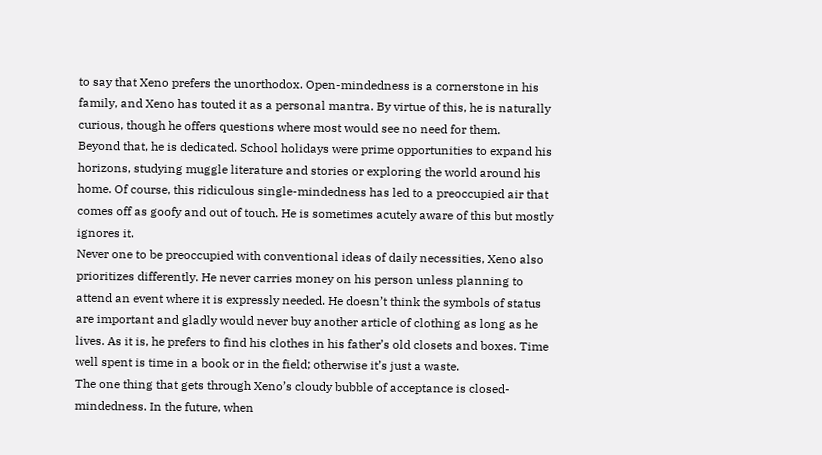to say that Xeno prefers the unorthodox. Open-mindedness is a cornerstone in his family, and Xeno has touted it as a personal mantra. By virtue of this, he is naturally curious, though he offers questions where most would see no need for them.
Beyond that, he is dedicated. School holidays were prime opportunities to expand his horizons, studying muggle literature and stories or exploring the world around his home. Of course, this ridiculous single-mindedness has led to a preoccupied air that comes off as goofy and out of touch. He is sometimes acutely aware of this but mostly ignores it.
Never one to be preoccupied with conventional ideas of daily necessities, Xeno also prioritizes differently. He never carries money on his person unless planning to attend an event where it is expressly needed. He doesn’t think the symbols of status are important and gladly would never buy another article of clothing as long as he lives. As it is, he prefers to find his clothes in his father’s old closets and boxes. Time well spent is time in a book or in the field; otherwise it’s just a waste.
The one thing that gets through Xeno’s cloudy bubble of acceptance is closed-mindedness. In the future, when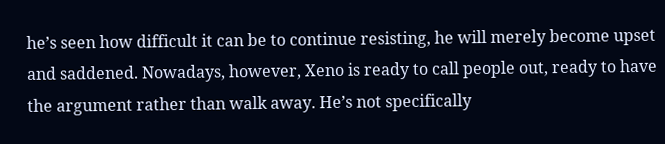he’s seen how difficult it can be to continue resisting, he will merely become upset and saddened. Nowadays, however, Xeno is ready to call people out, ready to have the argument rather than walk away. He’s not specifically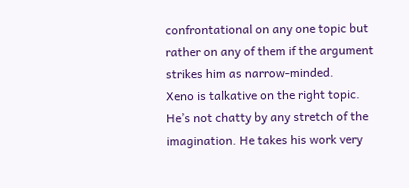confrontational on any one topic but rather on any of them if the argument strikes him as narrow-minded.
Xeno is talkative on the right topic. He’s not chatty by any stretch of the imagination. He takes his work very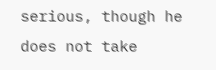serious, though he does not take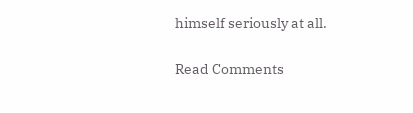himself seriously at all.

Read Comments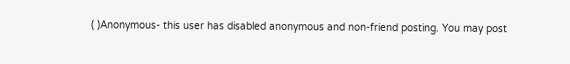( )Anonymous- this user has disabled anonymous and non-friend posting. You may post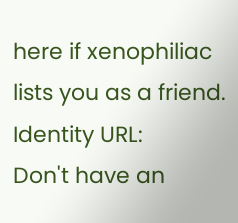here if xenophiliac lists you as a friend.
Identity URL:
Don't have an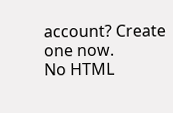account? Create one now.
No HTML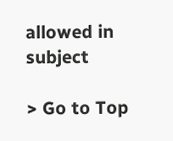allowed in subject

> Go to Top